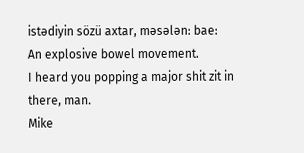istədiyin sözü axtar, məsələn: bae:
An explosive bowel movement.
I heard you popping a major shit zit in there, man.
Mike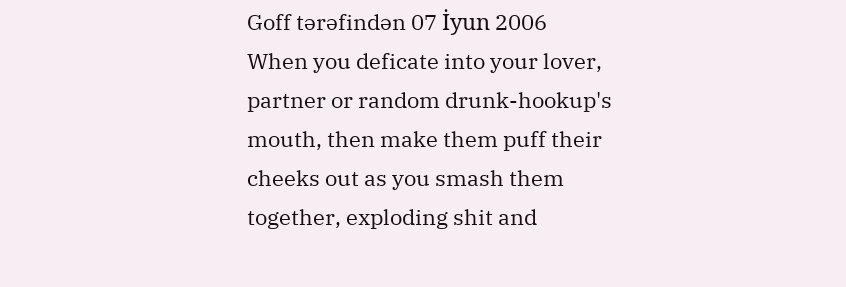Goff tərəfindən 07 İyun 2006
When you deficate into your lover, partner or random drunk-hookup's mouth, then make them puff their cheeks out as you smash them together, exploding shit and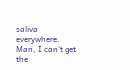saliva everywhere.
Man, I can't get the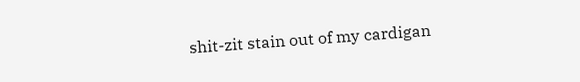shit-zit stain out of my cardigan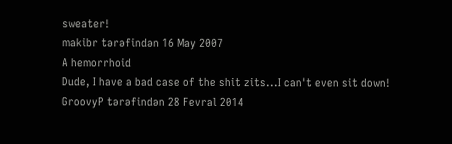sweater!
makibr tərəfindən 16 May 2007
A hemorrhoid
Dude, I have a bad case of the shit zits...I can't even sit down!
GroovyP tərəfindən 28 Fevral 2014